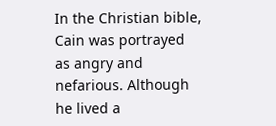In the Christian bible, Cain was portrayed as angry and nefarious. Although he lived a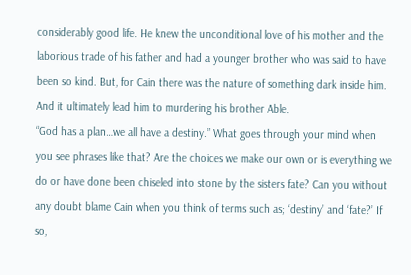considerably good life. He knew the unconditional love of his mother and the laborious trade of his father and had a younger brother who was said to have been so kind. But, for Cain there was the nature of something dark inside him. And it ultimately lead him to murdering his brother Able.
“God has a plan…we all have a destiny.” What goes through your mind when you see phrases like that? Are the choices we make our own or is everything we do or have done been chiseled into stone by the sisters fate? Can you without any doubt blame Cain when you think of terms such as; ‘destiny’ and ‘fate?’ If so,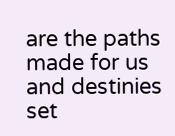are the paths made for us and destinies set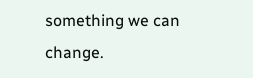something we can change.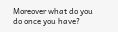Moreover what do you do once you have?